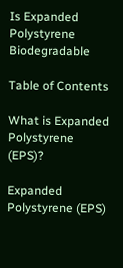Is Expanded Polystyrene Biodegradable

Table of Contents

What is Expanded Polystyrene (EPS)?

Expanded Polystyrene (EPS)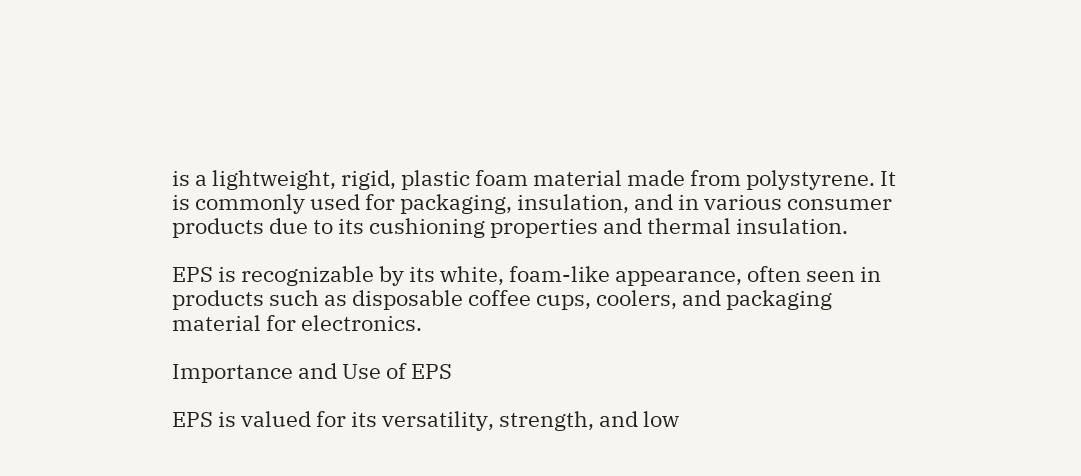is a lightweight, rigid, plastic foam material made from polystyrene. It is commonly used for packaging, insulation, and in various consumer products due to its cushioning properties and thermal insulation.

EPS is recognizable by its white, foam-like appearance, often seen in products such as disposable coffee cups, coolers, and packaging material for electronics.

Importance and Use of EPS

EPS is valued for its versatility, strength, and low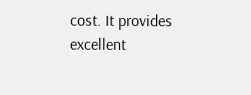cost. It provides excellent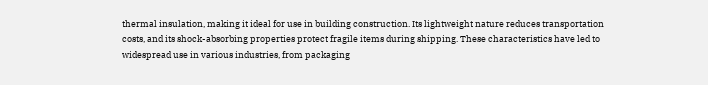thermal insulation, making it ideal for use in building construction. Its lightweight nature reduces transportation costs, and its shock-absorbing properties protect fragile items during shipping. These characteristics have led to widespread use in various industries, from packaging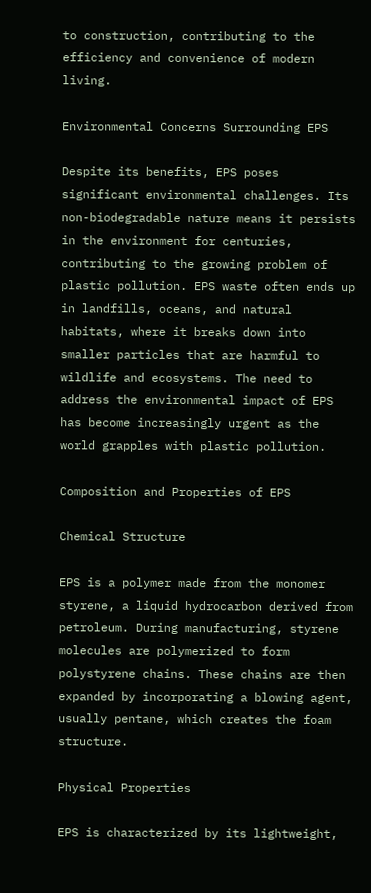to construction, contributing to the efficiency and convenience of modern living.

Environmental Concerns Surrounding EPS

Despite its benefits, EPS poses significant environmental challenges. Its non-biodegradable nature means it persists in the environment for centuries, contributing to the growing problem of plastic pollution. EPS waste often ends up in landfills, oceans, and natural habitats, where it breaks down into smaller particles that are harmful to wildlife and ecosystems. The need to address the environmental impact of EPS has become increasingly urgent as the world grapples with plastic pollution.

Composition and Properties of EPS

Chemical Structure

EPS is a polymer made from the monomer styrene, a liquid hydrocarbon derived from petroleum. During manufacturing, styrene molecules are polymerized to form polystyrene chains. These chains are then expanded by incorporating a blowing agent, usually pentane, which creates the foam structure.

Physical Properties

EPS is characterized by its lightweight,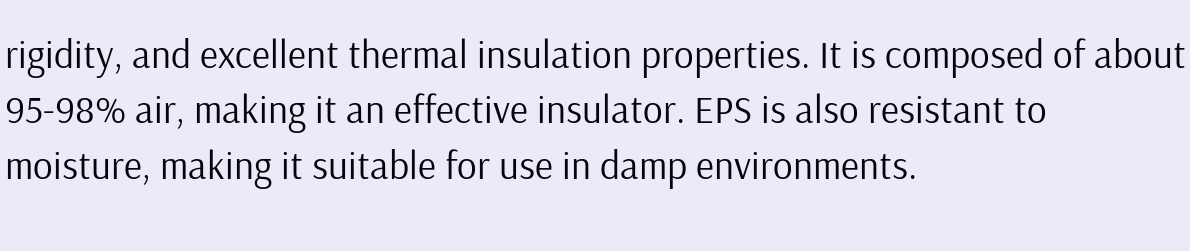rigidity, and excellent thermal insulation properties. It is composed of about 95-98% air, making it an effective insulator. EPS is also resistant to moisture, making it suitable for use in damp environments.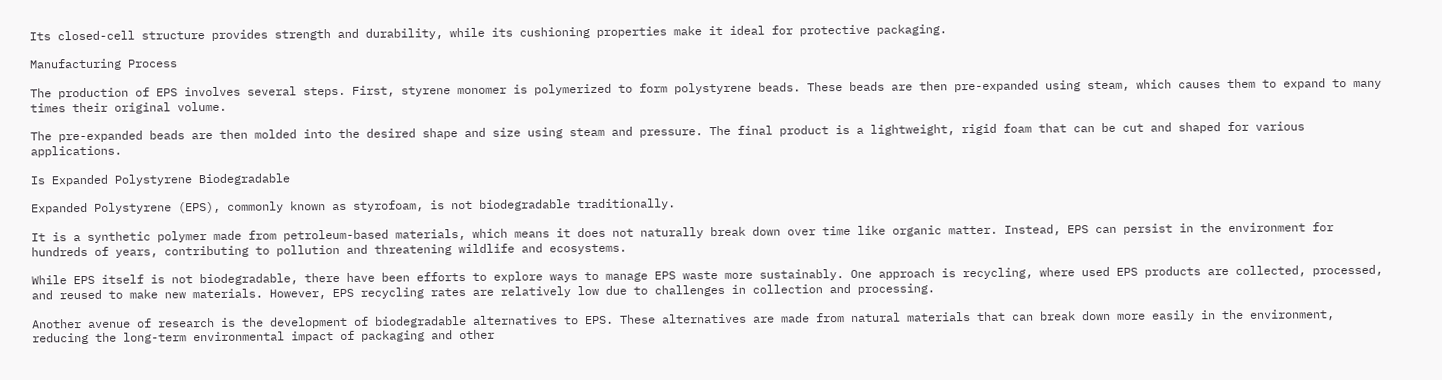Its closed-cell structure provides strength and durability, while its cushioning properties make it ideal for protective packaging.

Manufacturing Process

The production of EPS involves several steps. First, styrene monomer is polymerized to form polystyrene beads. These beads are then pre-expanded using steam, which causes them to expand to many times their original volume.

The pre-expanded beads are then molded into the desired shape and size using steam and pressure. The final product is a lightweight, rigid foam that can be cut and shaped for various applications.

Is Expanded Polystyrene Biodegradable

Expanded Polystyrene (EPS), commonly known as styrofoam, is not biodegradable traditionally.

It is a synthetic polymer made from petroleum-based materials, which means it does not naturally break down over time like organic matter. Instead, EPS can persist in the environment for hundreds of years, contributing to pollution and threatening wildlife and ecosystems.

While EPS itself is not biodegradable, there have been efforts to explore ways to manage EPS waste more sustainably. One approach is recycling, where used EPS products are collected, processed, and reused to make new materials. However, EPS recycling rates are relatively low due to challenges in collection and processing.

Another avenue of research is the development of biodegradable alternatives to EPS. These alternatives are made from natural materials that can break down more easily in the environment, reducing the long-term environmental impact of packaging and other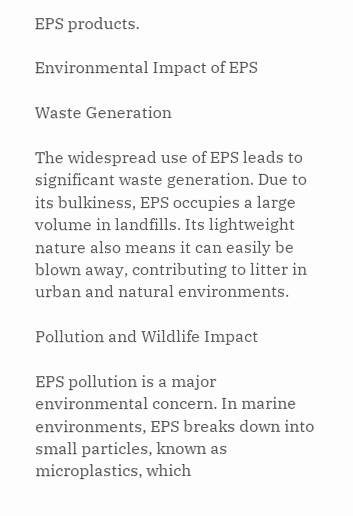EPS products.

Environmental Impact of EPS

Waste Generation

The widespread use of EPS leads to significant waste generation. Due to its bulkiness, EPS occupies a large volume in landfills. Its lightweight nature also means it can easily be blown away, contributing to litter in urban and natural environments.

Pollution and Wildlife Impact

EPS pollution is a major environmental concern. In marine environments, EPS breaks down into small particles, known as microplastics, which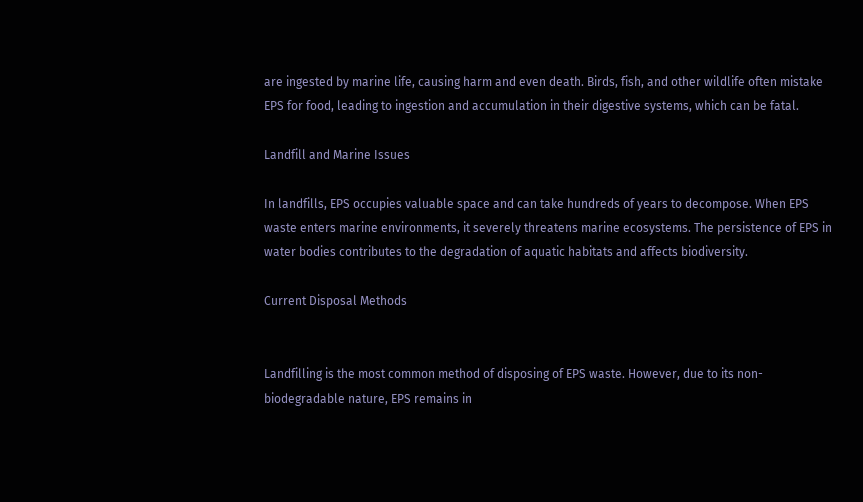are ingested by marine life, causing harm and even death. Birds, fish, and other wildlife often mistake EPS for food, leading to ingestion and accumulation in their digestive systems, which can be fatal.

Landfill and Marine Issues

In landfills, EPS occupies valuable space and can take hundreds of years to decompose. When EPS waste enters marine environments, it severely threatens marine ecosystems. The persistence of EPS in water bodies contributes to the degradation of aquatic habitats and affects biodiversity.

Current Disposal Methods


Landfilling is the most common method of disposing of EPS waste. However, due to its non-biodegradable nature, EPS remains in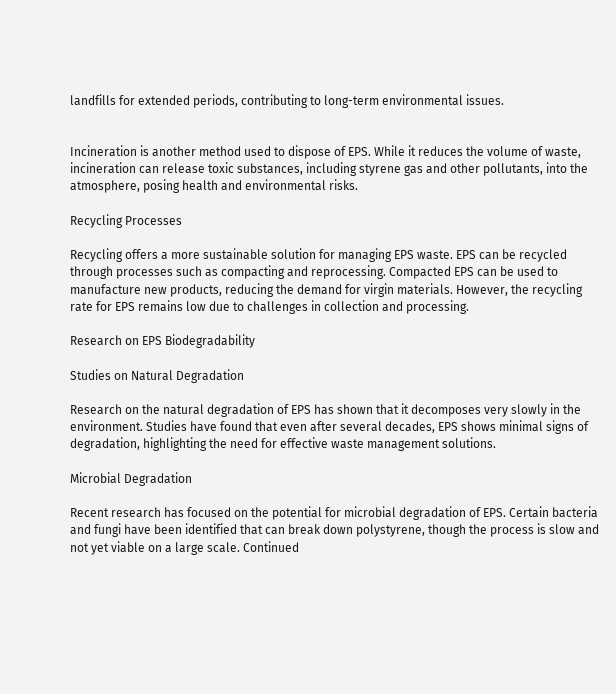landfills for extended periods, contributing to long-term environmental issues.


Incineration is another method used to dispose of EPS. While it reduces the volume of waste, incineration can release toxic substances, including styrene gas and other pollutants, into the atmosphere, posing health and environmental risks.

Recycling Processes

Recycling offers a more sustainable solution for managing EPS waste. EPS can be recycled through processes such as compacting and reprocessing. Compacted EPS can be used to manufacture new products, reducing the demand for virgin materials. However, the recycling rate for EPS remains low due to challenges in collection and processing.

Research on EPS Biodegradability

Studies on Natural Degradation

Research on the natural degradation of EPS has shown that it decomposes very slowly in the environment. Studies have found that even after several decades, EPS shows minimal signs of degradation, highlighting the need for effective waste management solutions.

Microbial Degradation

Recent research has focused on the potential for microbial degradation of EPS. Certain bacteria and fungi have been identified that can break down polystyrene, though the process is slow and not yet viable on a large scale. Continued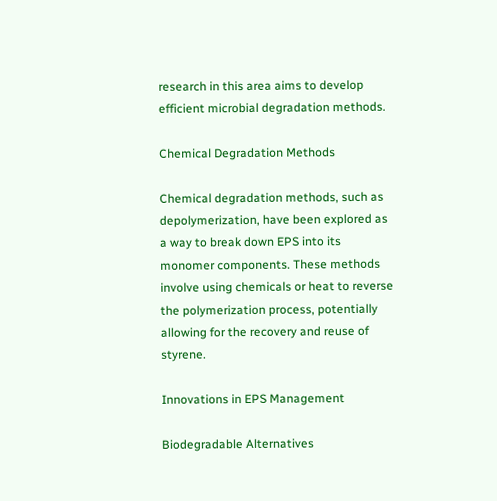research in this area aims to develop efficient microbial degradation methods.

Chemical Degradation Methods

Chemical degradation methods, such as depolymerization, have been explored as a way to break down EPS into its monomer components. These methods involve using chemicals or heat to reverse the polymerization process, potentially allowing for the recovery and reuse of styrene.

Innovations in EPS Management

Biodegradable Alternatives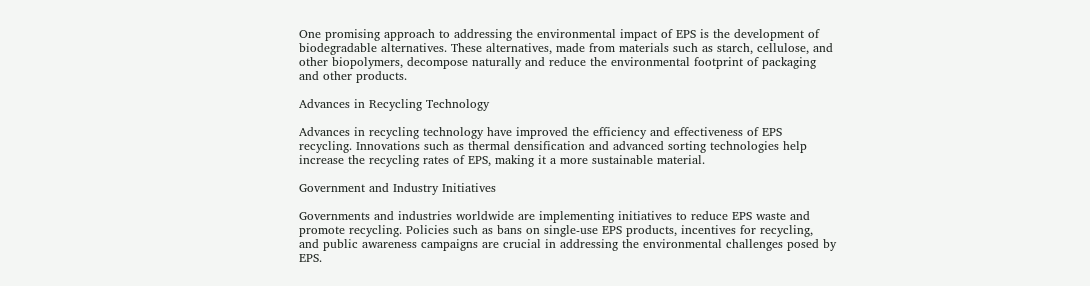One promising approach to addressing the environmental impact of EPS is the development of biodegradable alternatives. These alternatives, made from materials such as starch, cellulose, and other biopolymers, decompose naturally and reduce the environmental footprint of packaging and other products.

Advances in Recycling Technology

Advances in recycling technology have improved the efficiency and effectiveness of EPS recycling. Innovations such as thermal densification and advanced sorting technologies help increase the recycling rates of EPS, making it a more sustainable material.

Government and Industry Initiatives

Governments and industries worldwide are implementing initiatives to reduce EPS waste and promote recycling. Policies such as bans on single-use EPS products, incentives for recycling, and public awareness campaigns are crucial in addressing the environmental challenges posed by EPS.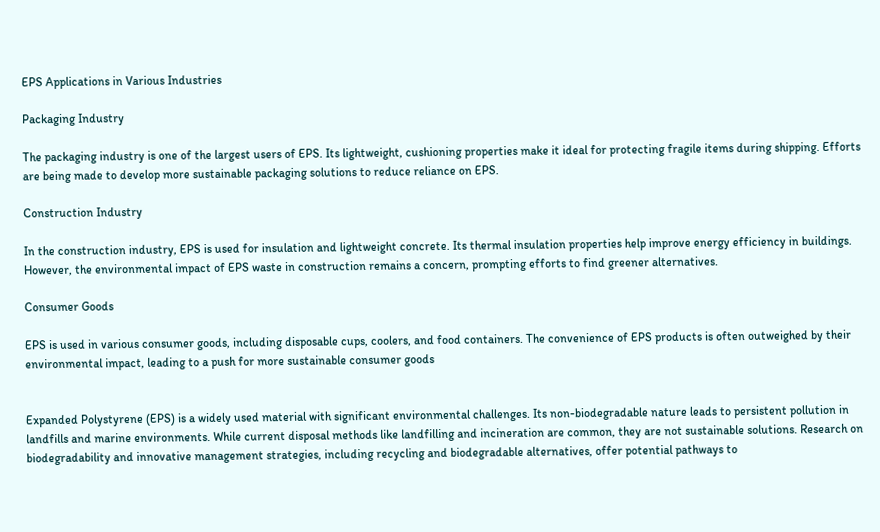EPS Applications in Various Industries

Packaging Industry

The packaging industry is one of the largest users of EPS. Its lightweight, cushioning properties make it ideal for protecting fragile items during shipping. Efforts are being made to develop more sustainable packaging solutions to reduce reliance on EPS.

Construction Industry

In the construction industry, EPS is used for insulation and lightweight concrete. Its thermal insulation properties help improve energy efficiency in buildings. However, the environmental impact of EPS waste in construction remains a concern, prompting efforts to find greener alternatives.

Consumer Goods

EPS is used in various consumer goods, including disposable cups, coolers, and food containers. The convenience of EPS products is often outweighed by their environmental impact, leading to a push for more sustainable consumer goods


Expanded Polystyrene (EPS) is a widely used material with significant environmental challenges. Its non-biodegradable nature leads to persistent pollution in landfills and marine environments. While current disposal methods like landfilling and incineration are common, they are not sustainable solutions. Research on biodegradability and innovative management strategies, including recycling and biodegradable alternatives, offer potential pathways to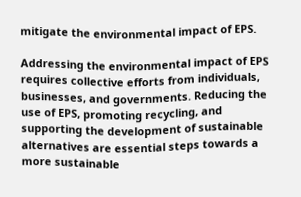mitigate the environmental impact of EPS.

Addressing the environmental impact of EPS requires collective efforts from individuals, businesses, and governments. Reducing the use of EPS, promoting recycling, and supporting the development of sustainable alternatives are essential steps towards a more sustainable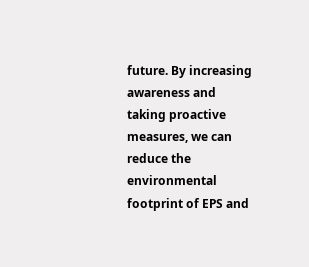future. By increasing awareness and taking proactive measures, we can reduce the environmental footprint of EPS and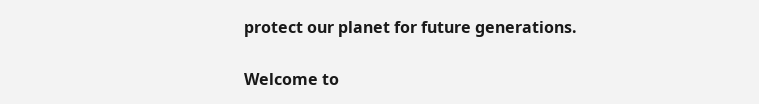protect our planet for future generations.

Welcome to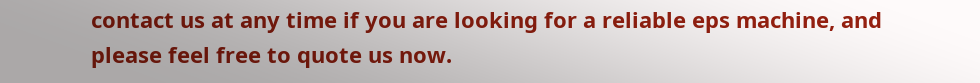contact us at any time if you are looking for a reliable eps machine, and please feel free to quote us now.